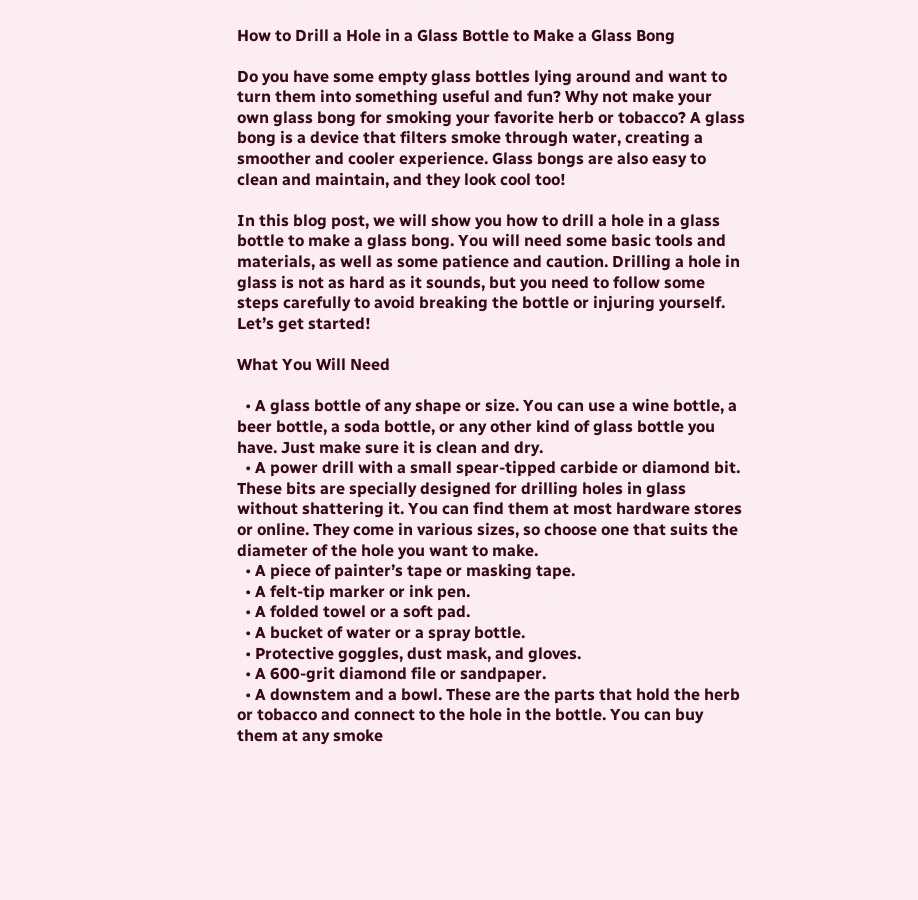How to Drill a Hole in a Glass Bottle to Make a Glass Bong

Do you have some empty glass bottles lying around and want to turn them into something useful and fun? Why not make your own glass bong for smoking your favorite herb or tobacco? A glass bong is a device that filters smoke through water, creating a smoother and cooler experience. Glass bongs are also easy to clean and maintain, and they look cool too!

In this blog post, we will show you how to drill a hole in a glass bottle to make a glass bong. You will need some basic tools and materials, as well as some patience and caution. Drilling a hole in glass is not as hard as it sounds, but you need to follow some steps carefully to avoid breaking the bottle or injuring yourself. Let’s get started!

What You Will Need

  • A glass bottle of any shape or size. You can use a wine bottle, a beer bottle, a soda bottle, or any other kind of glass bottle you have. Just make sure it is clean and dry.
  • A power drill with a small spear-tipped carbide or diamond bit. These bits are specially designed for drilling holes in glass without shattering it. You can find them at most hardware stores or online. They come in various sizes, so choose one that suits the diameter of the hole you want to make.
  • A piece of painter’s tape or masking tape.
  • A felt-tip marker or ink pen.
  • A folded towel or a soft pad.
  • A bucket of water or a spray bottle.
  • Protective goggles, dust mask, and gloves.
  • A 600-grit diamond file or sandpaper.
  • A downstem and a bowl. These are the parts that hold the herb or tobacco and connect to the hole in the bottle. You can buy them at any smoke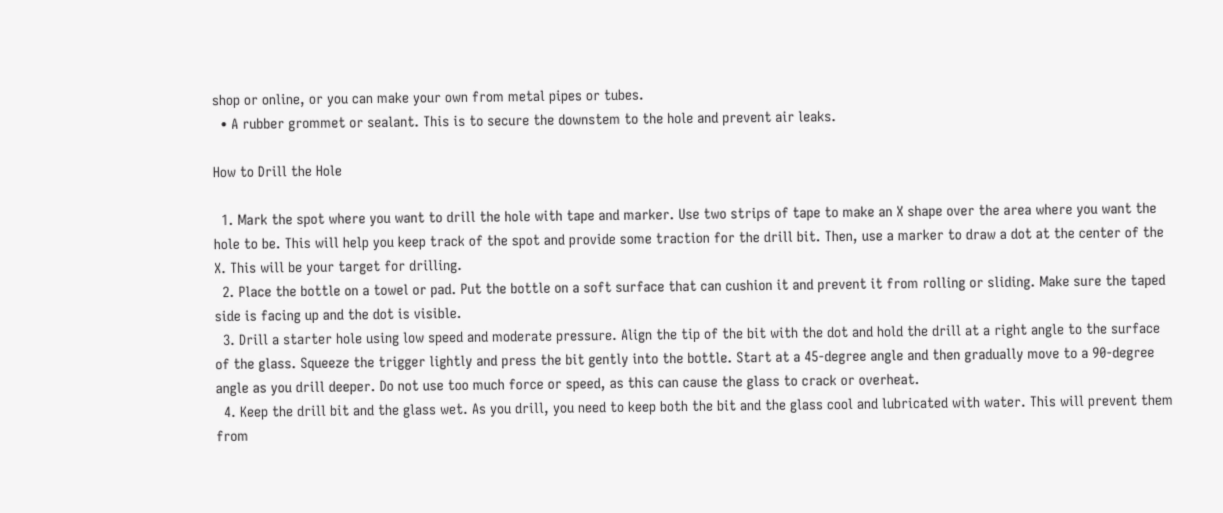shop or online, or you can make your own from metal pipes or tubes.
  • A rubber grommet or sealant. This is to secure the downstem to the hole and prevent air leaks.

How to Drill the Hole

  1. Mark the spot where you want to drill the hole with tape and marker. Use two strips of tape to make an X shape over the area where you want the hole to be. This will help you keep track of the spot and provide some traction for the drill bit. Then, use a marker to draw a dot at the center of the X. This will be your target for drilling.
  2. Place the bottle on a towel or pad. Put the bottle on a soft surface that can cushion it and prevent it from rolling or sliding. Make sure the taped side is facing up and the dot is visible.
  3. Drill a starter hole using low speed and moderate pressure. Align the tip of the bit with the dot and hold the drill at a right angle to the surface of the glass. Squeeze the trigger lightly and press the bit gently into the bottle. Start at a 45-degree angle and then gradually move to a 90-degree angle as you drill deeper. Do not use too much force or speed, as this can cause the glass to crack or overheat.
  4. Keep the drill bit and the glass wet. As you drill, you need to keep both the bit and the glass cool and lubricated with water. This will prevent them from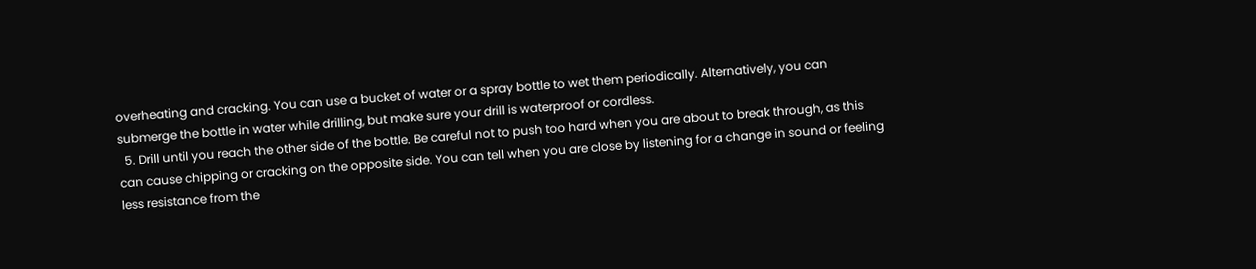overheating and cracking. You can use a bucket of water or a spray bottle to wet them periodically. Alternatively, you can submerge the bottle in water while drilling, but make sure your drill is waterproof or cordless.
  5. Drill until you reach the other side of the bottle. Be careful not to push too hard when you are about to break through, as this can cause chipping or cracking on the opposite side. You can tell when you are close by listening for a change in sound or feeling less resistance from the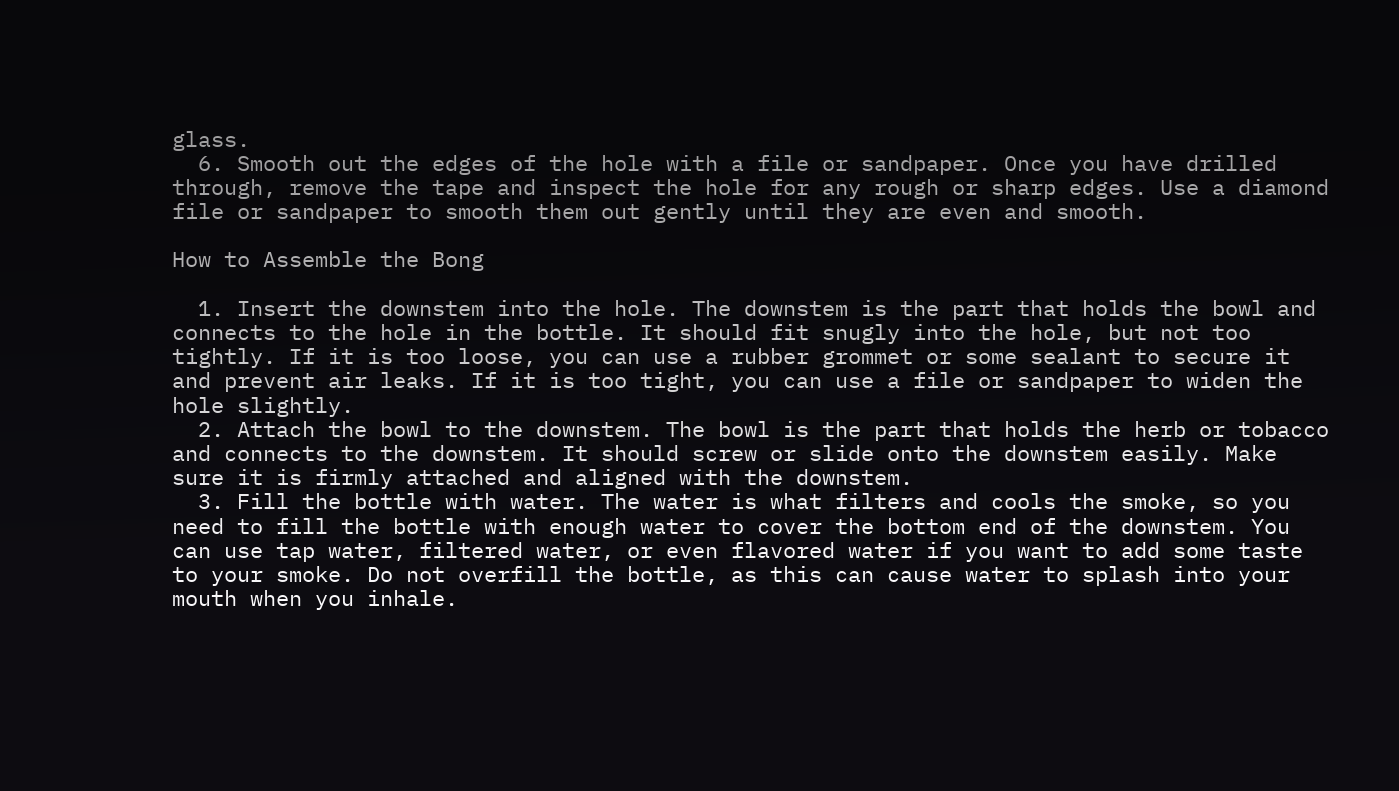glass.
  6. Smooth out the edges of the hole with a file or sandpaper. Once you have drilled through, remove the tape and inspect the hole for any rough or sharp edges. Use a diamond file or sandpaper to smooth them out gently until they are even and smooth.

How to Assemble the Bong

  1. Insert the downstem into the hole. The downstem is the part that holds the bowl and connects to the hole in the bottle. It should fit snugly into the hole, but not too tightly. If it is too loose, you can use a rubber grommet or some sealant to secure it and prevent air leaks. If it is too tight, you can use a file or sandpaper to widen the hole slightly.
  2. Attach the bowl to the downstem. The bowl is the part that holds the herb or tobacco and connects to the downstem. It should screw or slide onto the downstem easily. Make sure it is firmly attached and aligned with the downstem.
  3. Fill the bottle with water. The water is what filters and cools the smoke, so you need to fill the bottle with enough water to cover the bottom end of the downstem. You can use tap water, filtered water, or even flavored water if you want to add some taste to your smoke. Do not overfill the bottle, as this can cause water to splash into your mouth when you inhale.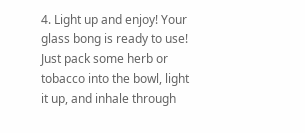4. Light up and enjoy! Your glass bong is ready to use! Just pack some herb or tobacco into the bowl, light it up, and inhale through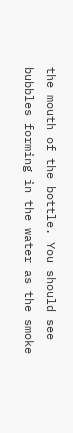the mouth of the bottle. You should see bubbles forming in the water as the smoke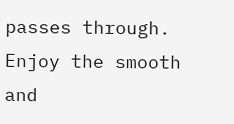passes through. Enjoy the smooth and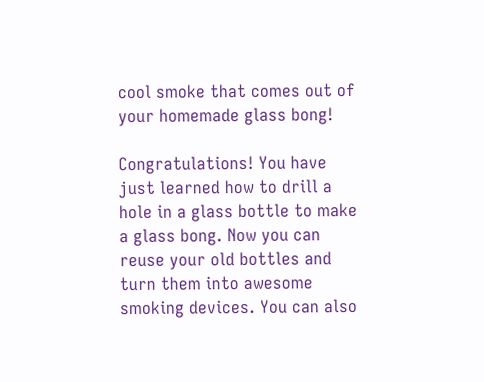cool smoke that comes out of your homemade glass bong!

Congratulations! You have just learned how to drill a hole in a glass bottle to make a glass bong. Now you can reuse your old bottles and turn them into awesome smoking devices. You can also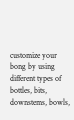customize your bong by using different types of bottles, bits, downstems, bowls,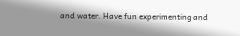and water. Have fun experimenting and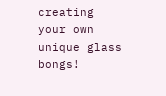creating your own unique glass bongs!